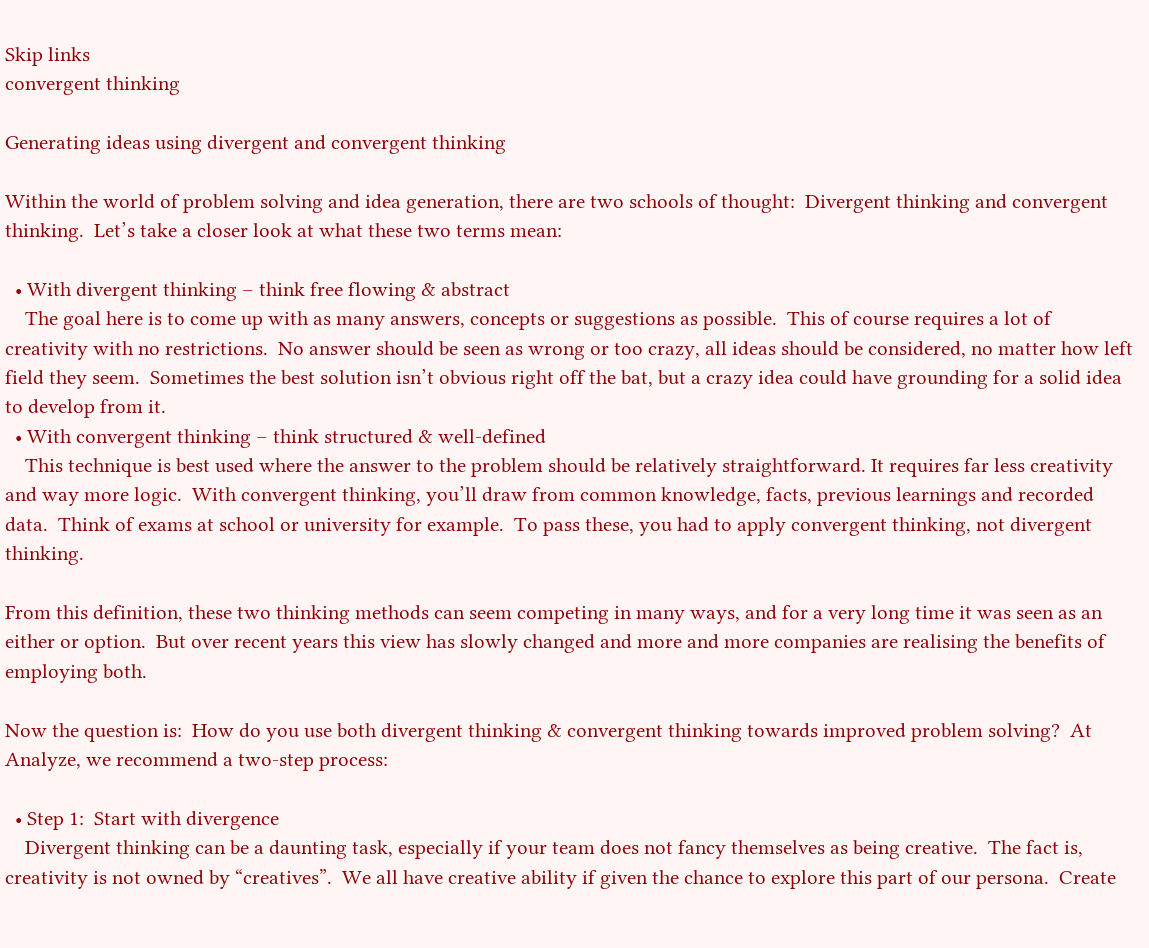Skip links
convergent thinking

Generating ideas using divergent and convergent thinking

Within the world of problem solving and idea generation, there are two schools of thought:  Divergent thinking and convergent thinking.  Let’s take a closer look at what these two terms mean:

  • With divergent thinking – think free flowing & abstract
    The goal here is to come up with as many answers, concepts or suggestions as possible.  This of course requires a lot of creativity with no restrictions.  No answer should be seen as wrong or too crazy, all ideas should be considered, no matter how left field they seem.  Sometimes the best solution isn’t obvious right off the bat, but a crazy idea could have grounding for a solid idea to develop from it.
  • With convergent thinking – think structured & well-defined
    This technique is best used where the answer to the problem should be relatively straightforward. It requires far less creativity and way more logic.  With convergent thinking, you’ll draw from common knowledge, facts, previous learnings and recorded data.  Think of exams at school or university for example.  To pass these, you had to apply convergent thinking, not divergent thinking.

From this definition, these two thinking methods can seem competing in many ways, and for a very long time it was seen as an either or option.  But over recent years this view has slowly changed and more and more companies are realising the benefits of employing both.

Now the question is:  How do you use both divergent thinking & convergent thinking towards improved problem solving?  At Analyze, we recommend a two-step process:

  • Step 1:  Start with divergence
    Divergent thinking can be a daunting task, especially if your team does not fancy themselves as being creative.  The fact is, creativity is not owned by “creatives”.  We all have creative ability if given the chance to explore this part of our persona.  Create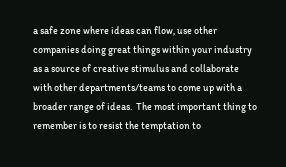a safe zone where ideas can flow, use other companies doing great things within your industry as a source of creative stimulus and collaborate with other departments/teams to come up with a broader range of ideas.  The most important thing to remember is to resist the temptation to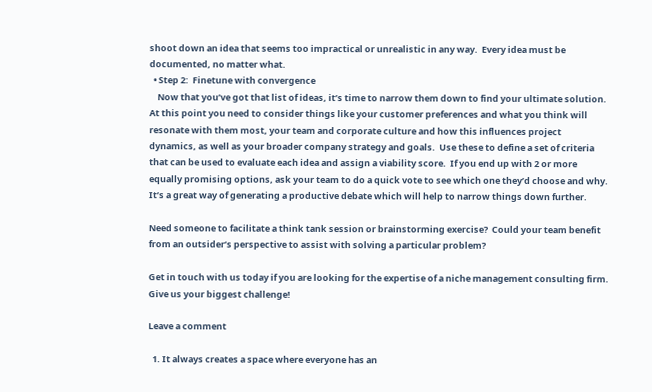shoot down an idea that seems too impractical or unrealistic in any way.  Every idea must be documented, no matter what.
  • Step 2:  Finetune with convergence
    Now that you’ve got that list of ideas, it’s time to narrow them down to find your ultimate solution. At this point you need to consider things like your customer preferences and what you think will resonate with them most, your team and corporate culture and how this influences project dynamics, as well as your broader company strategy and goals.  Use these to define a set of criteria that can be used to evaluate each idea and assign a viability score.  If you end up with 2 or more equally promising options, ask your team to do a quick vote to see which one they’d choose and why.  It’s a great way of generating a productive debate which will help to narrow things down further.

Need someone to facilitate a think tank session or brainstorming exercise?  Could your team benefit from an outsider’s perspective to assist with solving a particular problem?

Get in touch with us today if you are looking for the expertise of a niche management consulting firm.
Give us your biggest challenge!

Leave a comment

  1. It always creates a space where everyone has an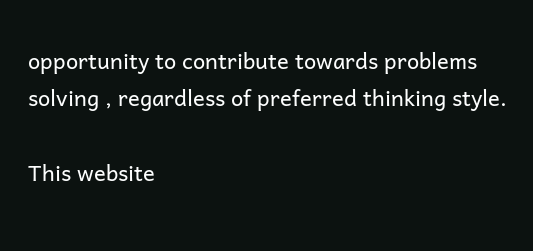opportunity to contribute towards problems solving , regardless of preferred thinking style.

This website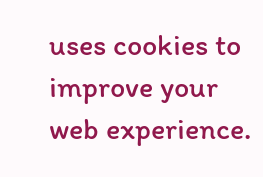uses cookies to improve your web experience.